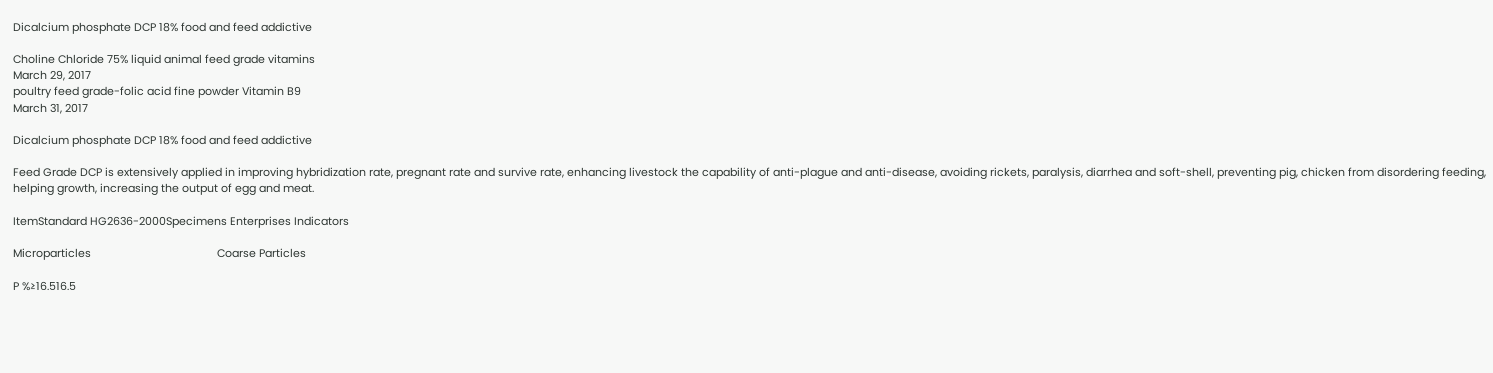Dicalcium phosphate DCP 18% food and feed addictive

Choline Chloride 75% liquid animal feed grade vitamins
March 29, 2017
poultry feed grade-folic acid fine powder Vitamin B9
March 31, 2017

Dicalcium phosphate DCP 18% food and feed addictive

Feed Grade DCP is extensively applied in improving hybridization rate, pregnant rate and survive rate, enhancing livestock the capability of anti-plague and anti-disease, avoiding rickets, paralysis, diarrhea and soft-shell, preventing pig, chicken from disordering feeding, helping growth, increasing the output of egg and meat.

ItemStandard HG2636-2000Specimens Enterprises Indicators

Microparticles                                          Coarse Particles

P %≥16.516.5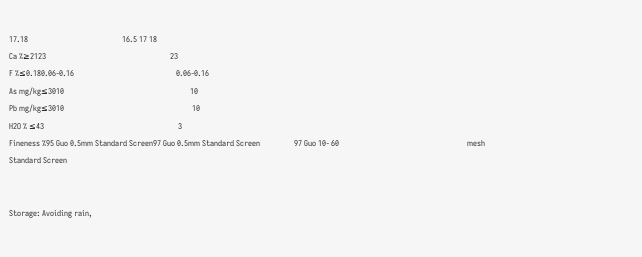17.18                                               16.5 17 18
Ca %≥2123                                                              23
F %≤0.180.06-0.16                                                   0.06-0.16
As mg/kg≤3010                                                               10
Pb mg/kg≤3010                                                                10
H2O % ≤43                                                                   3
Fineness %95 Guo 0.5mm Standard Screen97 Guo 0.5mm Standard Screen                 97 Guo 10- 60                                                                mesh                                                                    Standard Screen


Storage: Avoiding rain,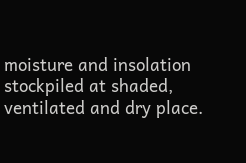moisture and insolation stockpiled at shaded, ventilated and dry place.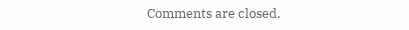Comments are closed.